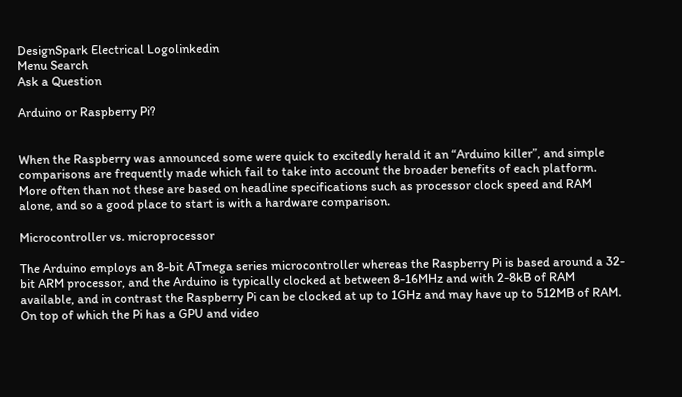DesignSpark Electrical Logolinkedin
Menu Search
Ask a Question

Arduino or Raspberry Pi?


When the Raspberry was announced some were quick to excitedly herald it an “Arduino killer”, and simple comparisons are frequently made which fail to take into account the broader benefits of each platform. More often than not these are based on headline specifications such as processor clock speed and RAM alone, and so a good place to start is with a hardware comparison.

Microcontroller vs. microprocessor

The Arduino employs an 8-bit ATmega series microcontroller whereas the Raspberry Pi is based around a 32-bit ARM processor, and the Arduino is typically clocked at between 8-16MHz and with 2-8kB of RAM available, and in contrast the Raspberry Pi can be clocked at up to 1GHz and may have up to 512MB of RAM. On top of which the Pi has a GPU and video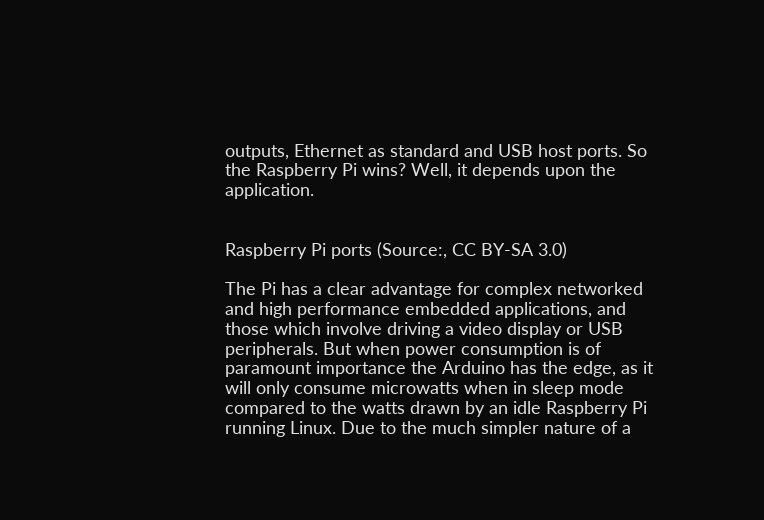outputs, Ethernet as standard and USB host ports. So the Raspberry Pi wins? Well, it depends upon the application.


Raspberry Pi ports (Source:, CC BY-SA 3.0)

The Pi has a clear advantage for complex networked and high performance embedded applications, and those which involve driving a video display or USB peripherals. But when power consumption is of paramount importance the Arduino has the edge, as it will only consume microwatts when in sleep mode compared to the watts drawn by an idle Raspberry Pi running Linux. Due to the much simpler nature of a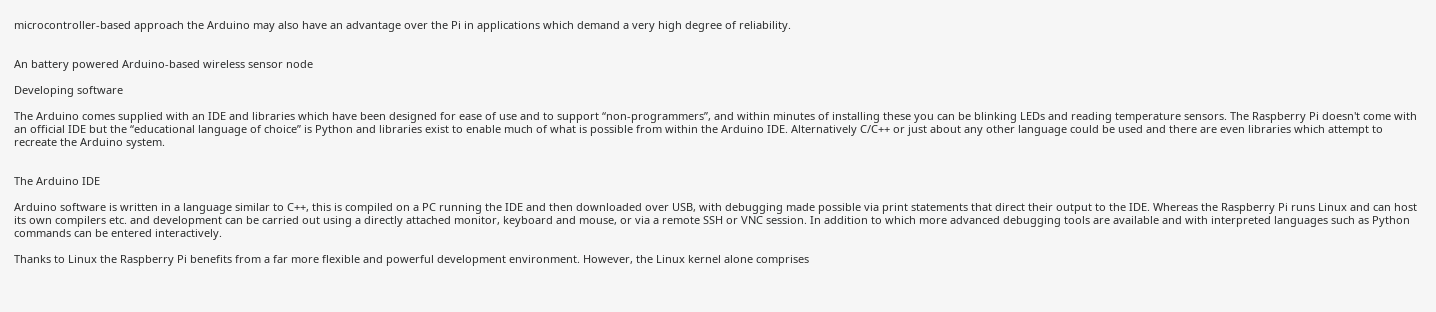microcontroller-based approach the Arduino may also have an advantage over the Pi in applications which demand a very high degree of reliability.


An battery powered Arduino-based wireless sensor node

Developing software

The Arduino comes supplied with an IDE and libraries which have been designed for ease of use and to support “non-programmers”, and within minutes of installing these you can be blinking LEDs and reading temperature sensors. The Raspberry Pi doesn't come with an official IDE but the “educational language of choice” is Python and libraries exist to enable much of what is possible from within the Arduino IDE. Alternatively C/C++ or just about any other language could be used and there are even libraries which attempt to recreate the Arduino system.


The Arduino IDE

Arduino software is written in a language similar to C++, this is compiled on a PC running the IDE and then downloaded over USB, with debugging made possible via print statements that direct their output to the IDE. Whereas the Raspberry Pi runs Linux and can host its own compilers etc. and development can be carried out using a directly attached monitor, keyboard and mouse, or via a remote SSH or VNC session. In addition to which more advanced debugging tools are available and with interpreted languages such as Python commands can be entered interactively.

Thanks to Linux the Raspberry Pi benefits from a far more flexible and powerful development environment. However, the Linux kernel alone comprises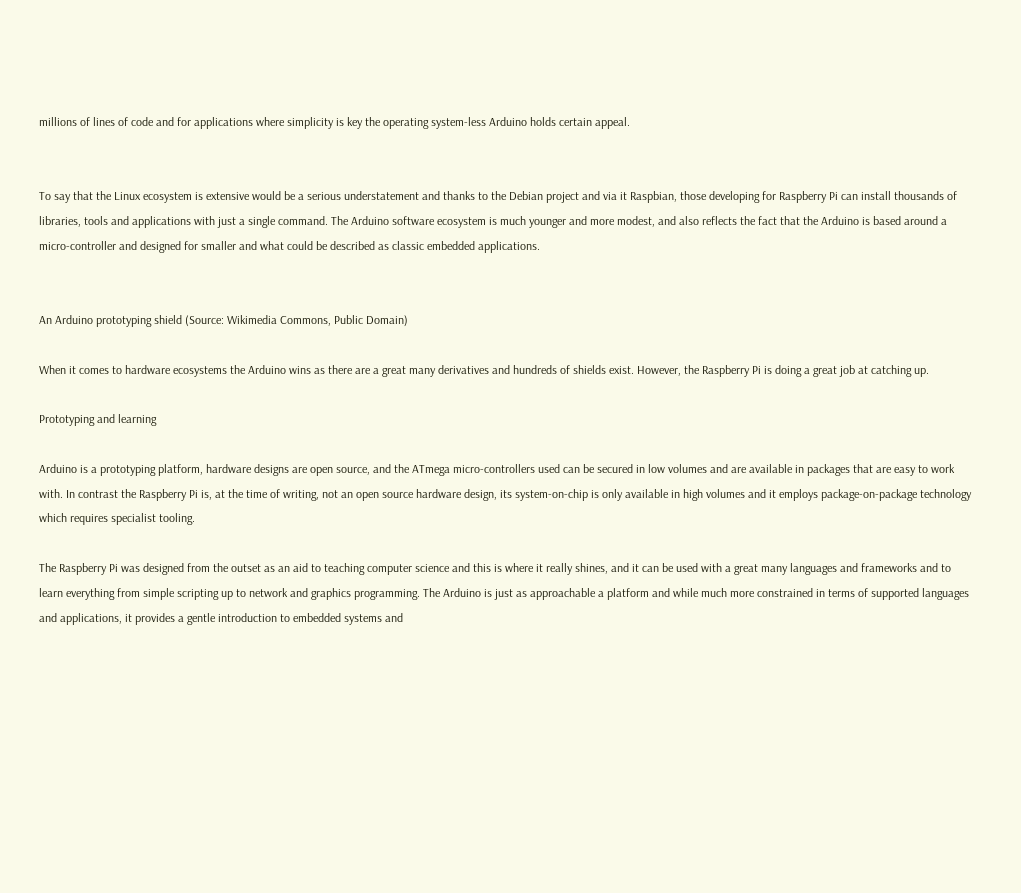millions of lines of code and for applications where simplicity is key the operating system-less Arduino holds certain appeal.


To say that the Linux ecosystem is extensive would be a serious understatement and thanks to the Debian project and via it Raspbian, those developing for Raspberry Pi can install thousands of libraries, tools and applications with just a single command. The Arduino software ecosystem is much younger and more modest, and also reflects the fact that the Arduino is based around a micro-controller and designed for smaller and what could be described as classic embedded applications.


An Arduino prototyping shield (Source: Wikimedia Commons, Public Domain)

When it comes to hardware ecosystems the Arduino wins as there are a great many derivatives and hundreds of shields exist. However, the Raspberry Pi is doing a great job at catching up.

Prototyping and learning

Arduino is a prototyping platform, hardware designs are open source, and the ATmega micro-controllers used can be secured in low volumes and are available in packages that are easy to work with. In contrast the Raspberry Pi is, at the time of writing, not an open source hardware design, its system-on-chip is only available in high volumes and it employs package-on-package technology which requires specialist tooling.

The Raspberry Pi was designed from the outset as an aid to teaching computer science and this is where it really shines, and it can be used with a great many languages and frameworks and to learn everything from simple scripting up to network and graphics programming. The Arduino is just as approachable a platform and while much more constrained in terms of supported languages and applications, it provides a gentle introduction to embedded systems and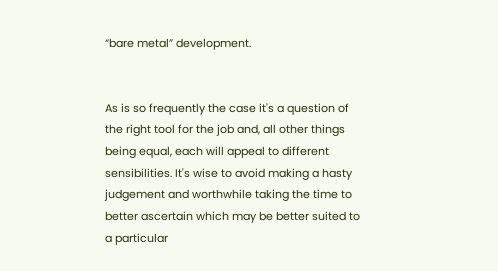“bare metal” development.


As is so frequently the case it's a question of the right tool for the job and, all other things being equal, each will appeal to different sensibilities. It's wise to avoid making a hasty judgement and worthwhile taking the time to better ascertain which may be better suited to a particular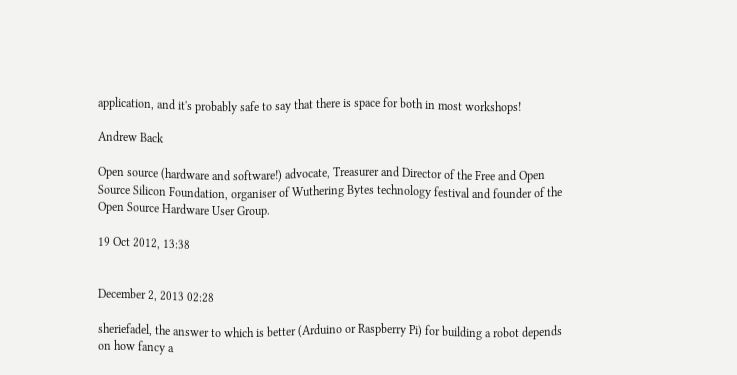application, and it's probably safe to say that there is space for both in most workshops!

Andrew Back

Open source (hardware and software!) advocate, Treasurer and Director of the Free and Open Source Silicon Foundation, organiser of Wuthering Bytes technology festival and founder of the Open Source Hardware User Group.

19 Oct 2012, 13:38


December 2, 2013 02:28

sheriefadel, the answer to which is better (Arduino or Raspberry Pi) for building a robot depends on how fancy a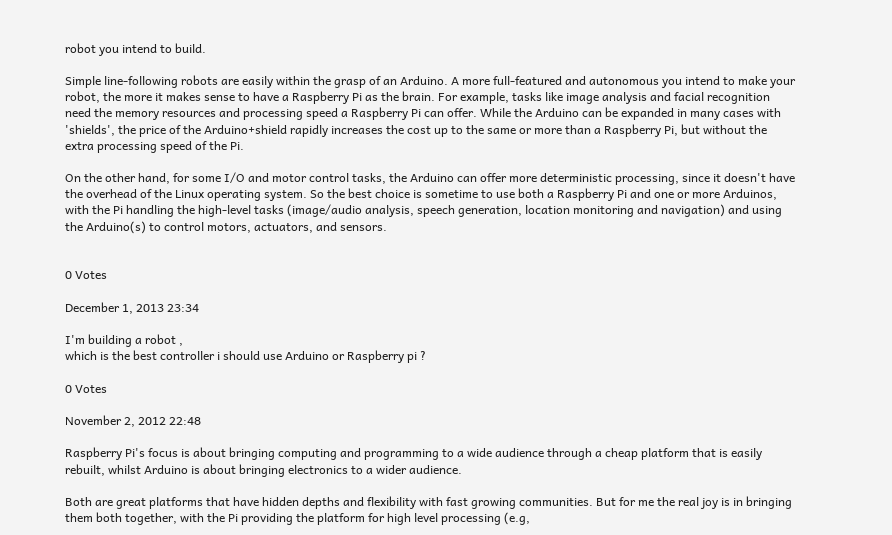robot you intend to build.

Simple line-following robots are easily within the grasp of an Arduino. A more full-featured and autonomous you intend to make your robot, the more it makes sense to have a Raspberry Pi as the brain. For example, tasks like image analysis and facial recognition need the memory resources and processing speed a Raspberry Pi can offer. While the Arduino can be expanded in many cases with 'shields', the price of the Arduino+shield rapidly increases the cost up to the same or more than a Raspberry Pi, but without the extra processing speed of the Pi.

On the other hand, for some I/O and motor control tasks, the Arduino can offer more deterministic processing, since it doesn't have the overhead of the Linux operating system. So the best choice is sometime to use both a Raspberry Pi and one or more Arduinos, with the Pi handling the high-level tasks (image/audio analysis, speech generation, location monitoring and navigation) and using the Arduino(s) to control motors, actuators, and sensors.


0 Votes

December 1, 2013 23:34

I'm building a robot ,
which is the best controller i should use Arduino or Raspberry pi ?

0 Votes

November 2, 2012 22:48

Raspberry Pi's focus is about bringing computing and programming to a wide audience through a cheap platform that is easily rebuilt, whilst Arduino is about bringing electronics to a wider audience.

Both are great platforms that have hidden depths and flexibility with fast growing communities. But for me the real joy is in bringing them both together, with the Pi providing the platform for high level processing (e.g,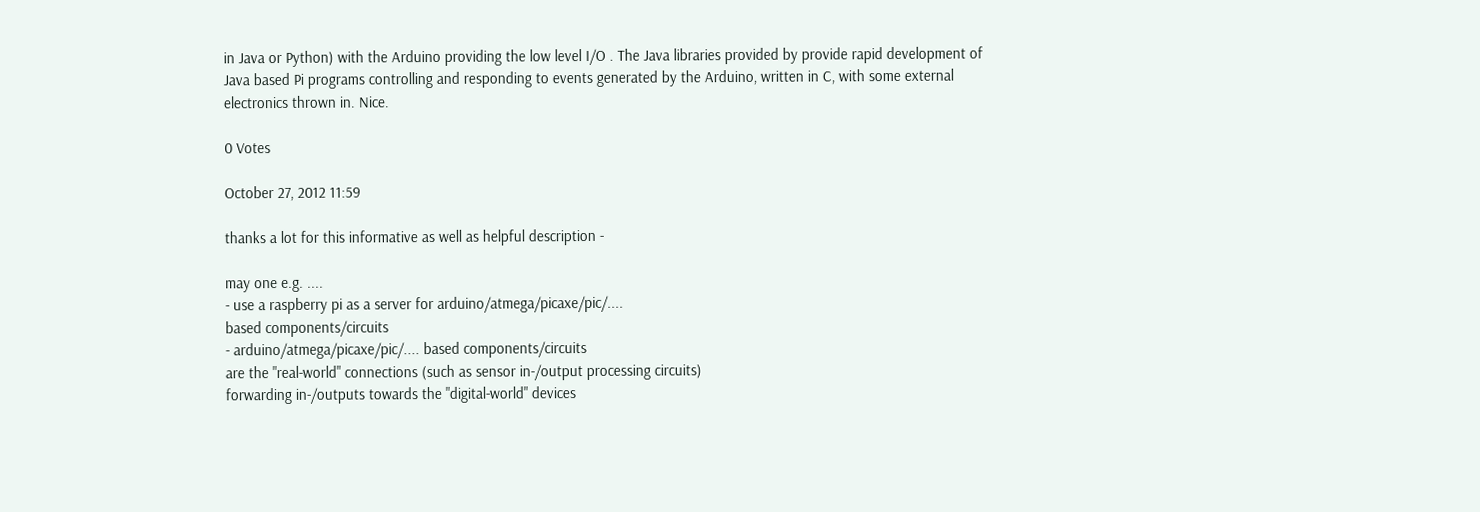in Java or Python) with the Arduino providing the low level I/O . The Java libraries provided by provide rapid development of Java based Pi programs controlling and responding to events generated by the Arduino, written in C, with some external electronics thrown in. Nice.

0 Votes

October 27, 2012 11:59

thanks a lot for this informative as well as helpful description -

may one e.g. ....
- use a raspberry pi as a server for arduino/atmega/picaxe/pic/....
based components/circuits
- arduino/atmega/picaxe/pic/.... based components/circuits
are the "real-world" connections (such as sensor in-/output processing circuits)
forwarding in-/outputs towards the "digital-world" devices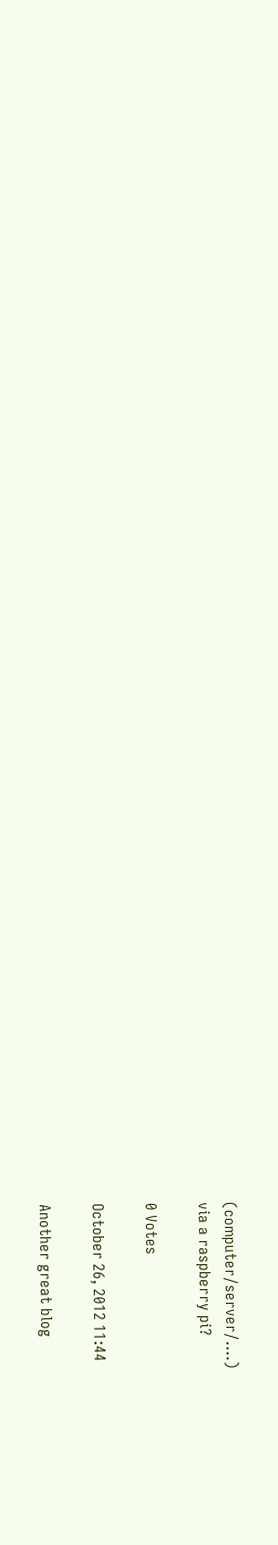(computer/server/....)
via a raspberry pi?

0 Votes

October 26, 2012 11:44

Another great blog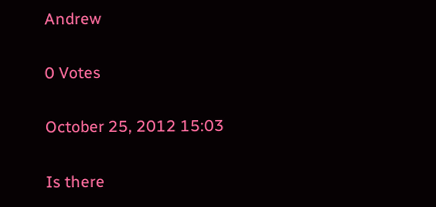Andrew

0 Votes

October 25, 2012 15:03

Is there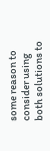some reason to consider using both solutions to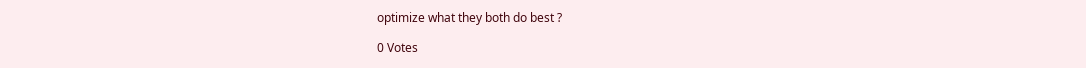optimize what they both do best ?

0 Votes